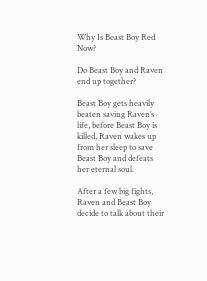Why Is Beast Boy Red Now?

Do Beast Boy and Raven end up together?

Beast Boy gets heavily beaten saving Raven’s life, before Beast Boy is killed, Raven wakes up from her sleep to save Beast Boy and defeats her eternal soul.

After a few big fights, Raven and Beast Boy decide to talk about their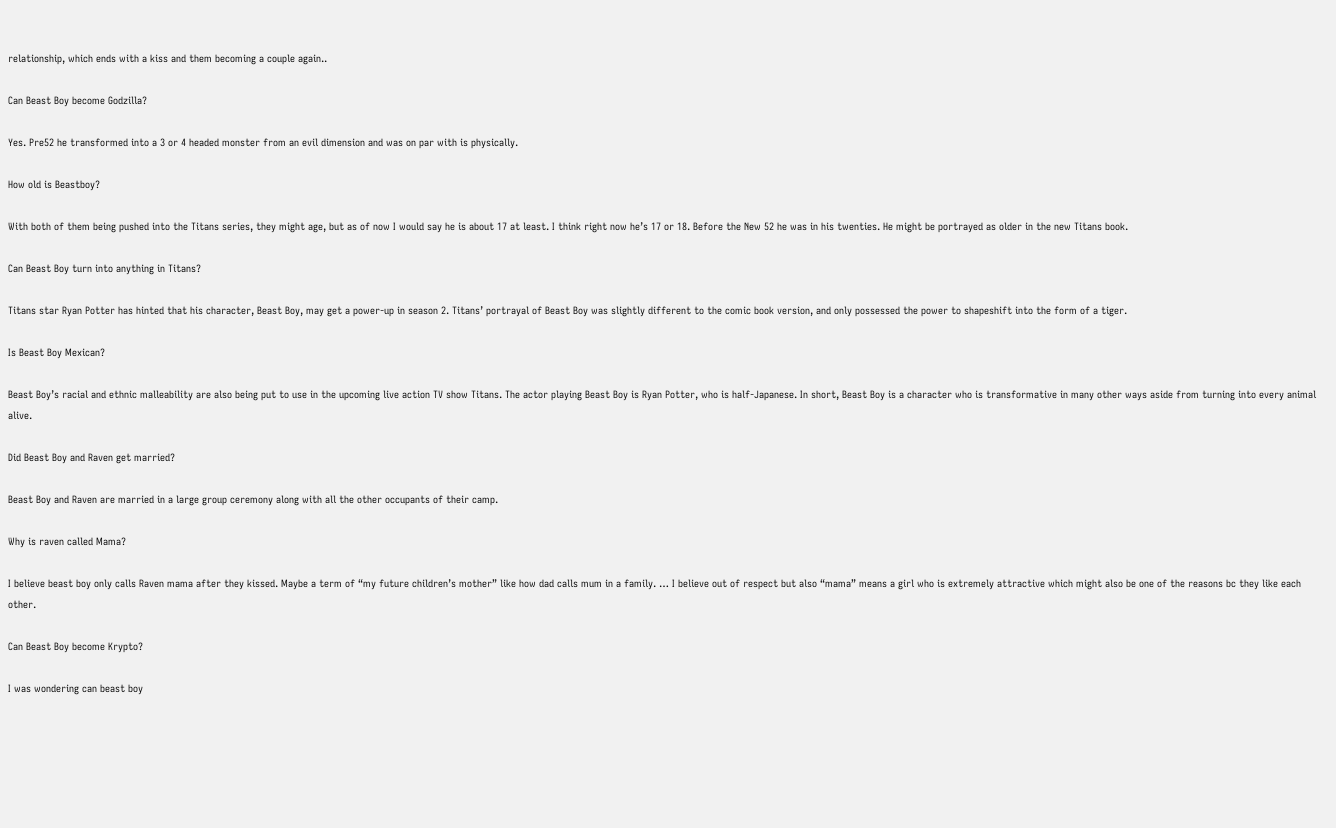relationship, which ends with a kiss and them becoming a couple again..

Can Beast Boy become Godzilla?

Yes. Pre52 he transformed into a 3 or 4 headed monster from an evil dimension and was on par with is physically.

How old is Beastboy?

With both of them being pushed into the Titans series, they might age, but as of now I would say he is about 17 at least. I think right now he’s 17 or 18. Before the New 52 he was in his twenties. He might be portrayed as older in the new Titans book.

Can Beast Boy turn into anything in Titans?

Titans star Ryan Potter has hinted that his character, Beast Boy, may get a power-up in season 2. Titans’ portrayal of Beast Boy was slightly different to the comic book version, and only possessed the power to shapeshift into the form of a tiger.

Is Beast Boy Mexican?

Beast Boy’s racial and ethnic malleability are also being put to use in the upcoming live action TV show Titans. The actor playing Beast Boy is Ryan Potter, who is half-Japanese. In short, Beast Boy is a character who is transformative in many other ways aside from turning into every animal alive.

Did Beast Boy and Raven get married?

Beast Boy and Raven are married in a large group ceremony along with all the other occupants of their camp.

Why is raven called Mama?

I believe beast boy only calls Raven mama after they kissed. Maybe a term of “my future children’s mother” like how dad calls mum in a family. … I believe out of respect but also “mama” means a girl who is extremely attractive which might also be one of the reasons bc they like each other.

Can Beast Boy become Krypto?

I was wondering can beast boy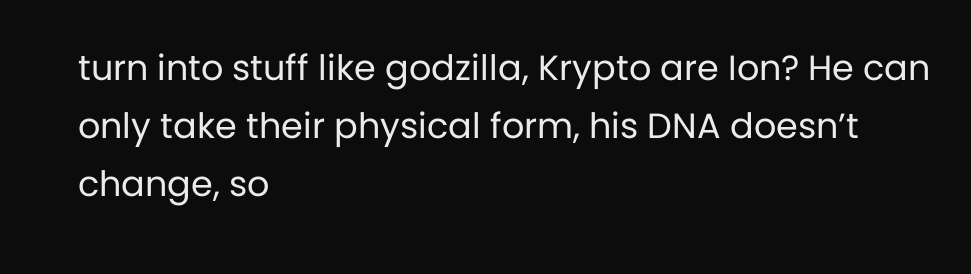turn into stuff like godzilla, Krypto are Ion? He can only take their physical form, his DNA doesn’t change, so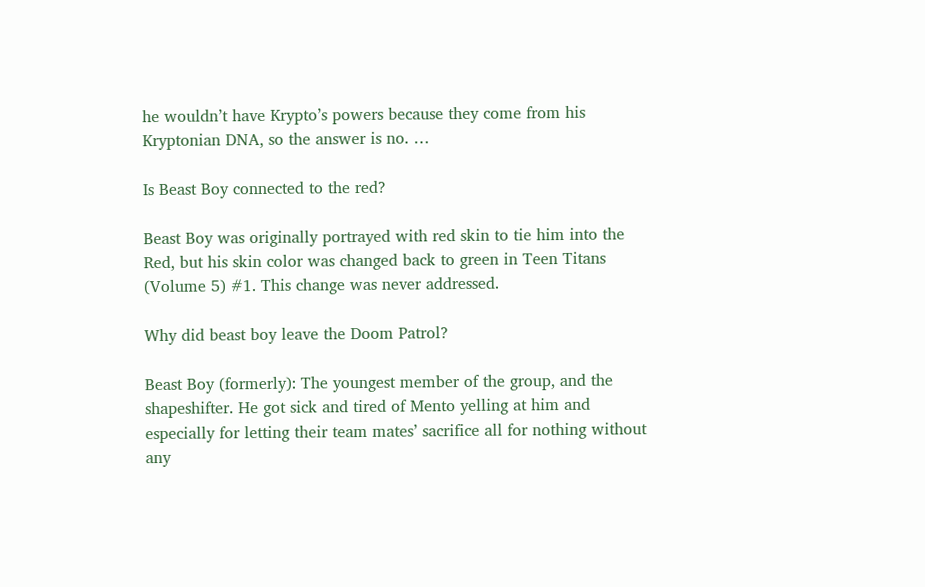he wouldn’t have Krypto’s powers because they come from his Kryptonian DNA, so the answer is no. …

Is Beast Boy connected to the red?

Beast Boy was originally portrayed with red skin to tie him into the Red, but his skin color was changed back to green in Teen Titans (Volume 5) #1. This change was never addressed.

Why did beast boy leave the Doom Patrol?

Beast Boy (formerly): The youngest member of the group, and the shapeshifter. He got sick and tired of Mento yelling at him and especially for letting their team mates’ sacrifice all for nothing without any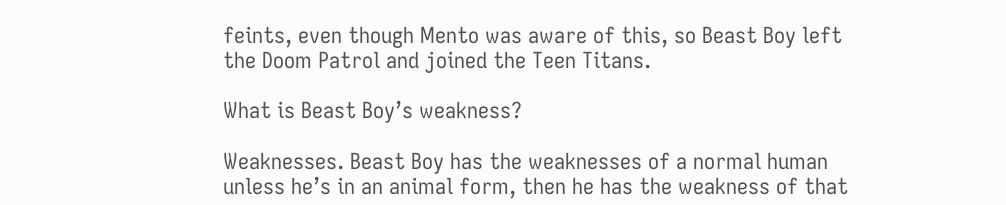feints, even though Mento was aware of this, so Beast Boy left the Doom Patrol and joined the Teen Titans.

What is Beast Boy’s weakness?

Weaknesses. Beast Boy has the weaknesses of a normal human unless he’s in an animal form, then he has the weakness of that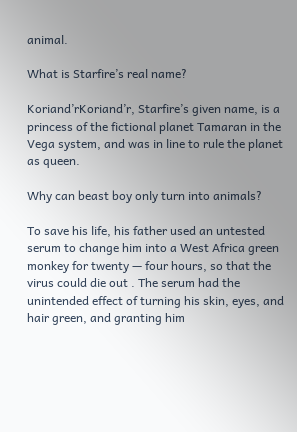animal.

What is Starfire’s real name?

Koriand’rKoriand’r, Starfire’s given name, is a princess of the fictional planet Tamaran in the Vega system, and was in line to rule the planet as queen.

Why can beast boy only turn into animals?

To save his life, his father used an untested serum to change him into a West Africa green monkey for twenty — four hours, so that the virus could die out . The serum had the unintended effect of turning his skin, eyes, and hair green, and granting him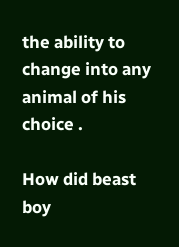the ability to change into any animal of his choice .

How did beast boy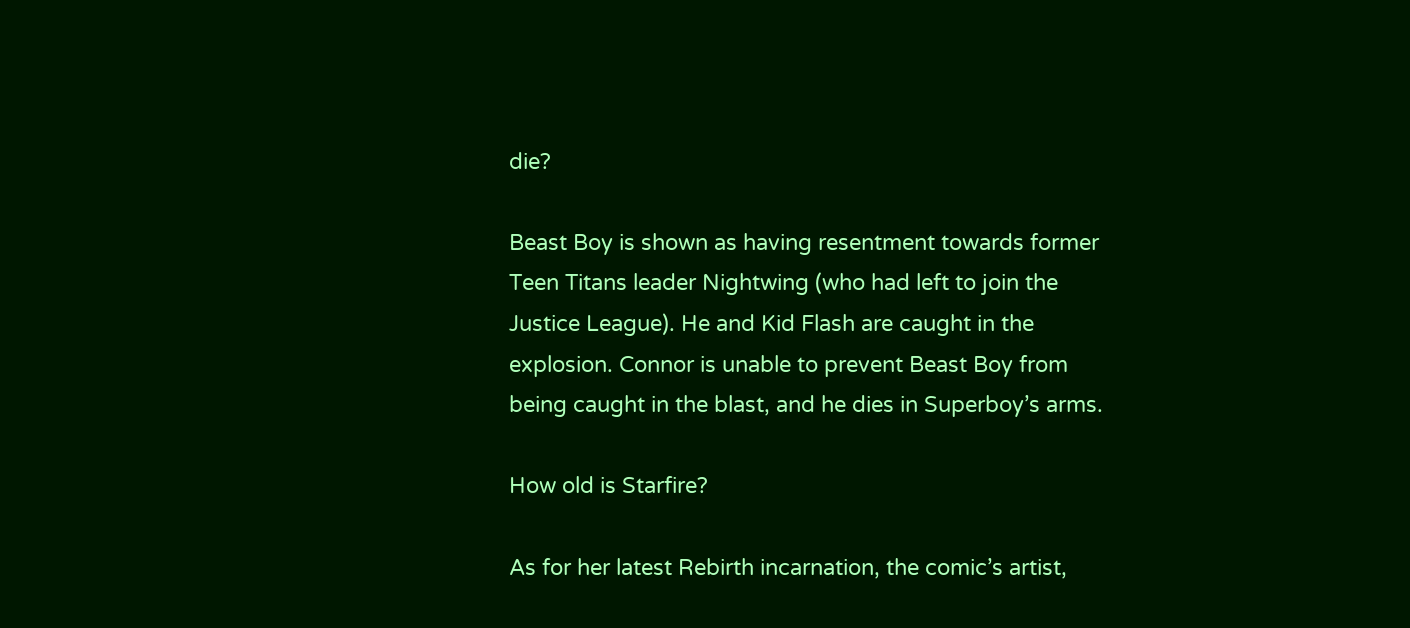die?

Beast Boy is shown as having resentment towards former Teen Titans leader Nightwing (who had left to join the Justice League). He and Kid Flash are caught in the explosion. Connor is unable to prevent Beast Boy from being caught in the blast, and he dies in Superboy’s arms.

How old is Starfire?

As for her latest Rebirth incarnation, the comic’s artist,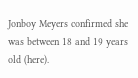Jonboy Meyers confirmed she was between 18 and 19 years old (here).